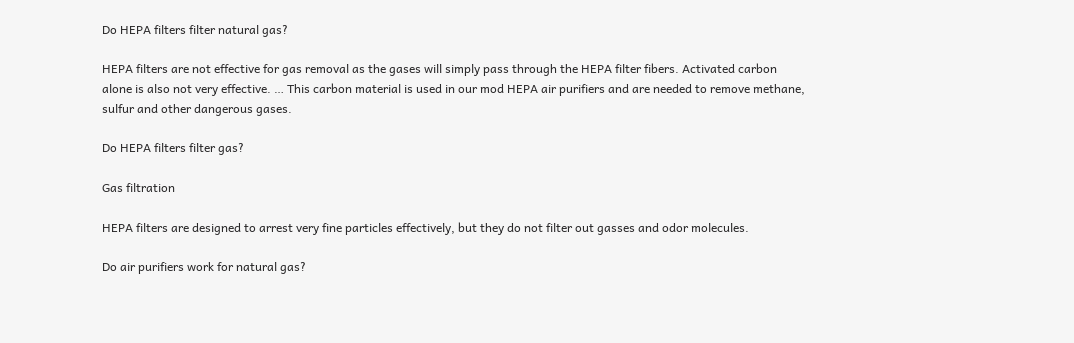Do HEPA filters filter natural gas?

HEPA filters are not effective for gas removal as the gases will simply pass through the HEPA filter fibers. Activated carbon alone is also not very effective. … This carbon material is used in our mod HEPA air purifiers and are needed to remove methane, sulfur and other dangerous gases.

Do HEPA filters filter gas?

Gas filtration

HEPA filters are designed to arrest very fine particles effectively, but they do not filter out gasses and odor molecules.

Do air purifiers work for natural gas?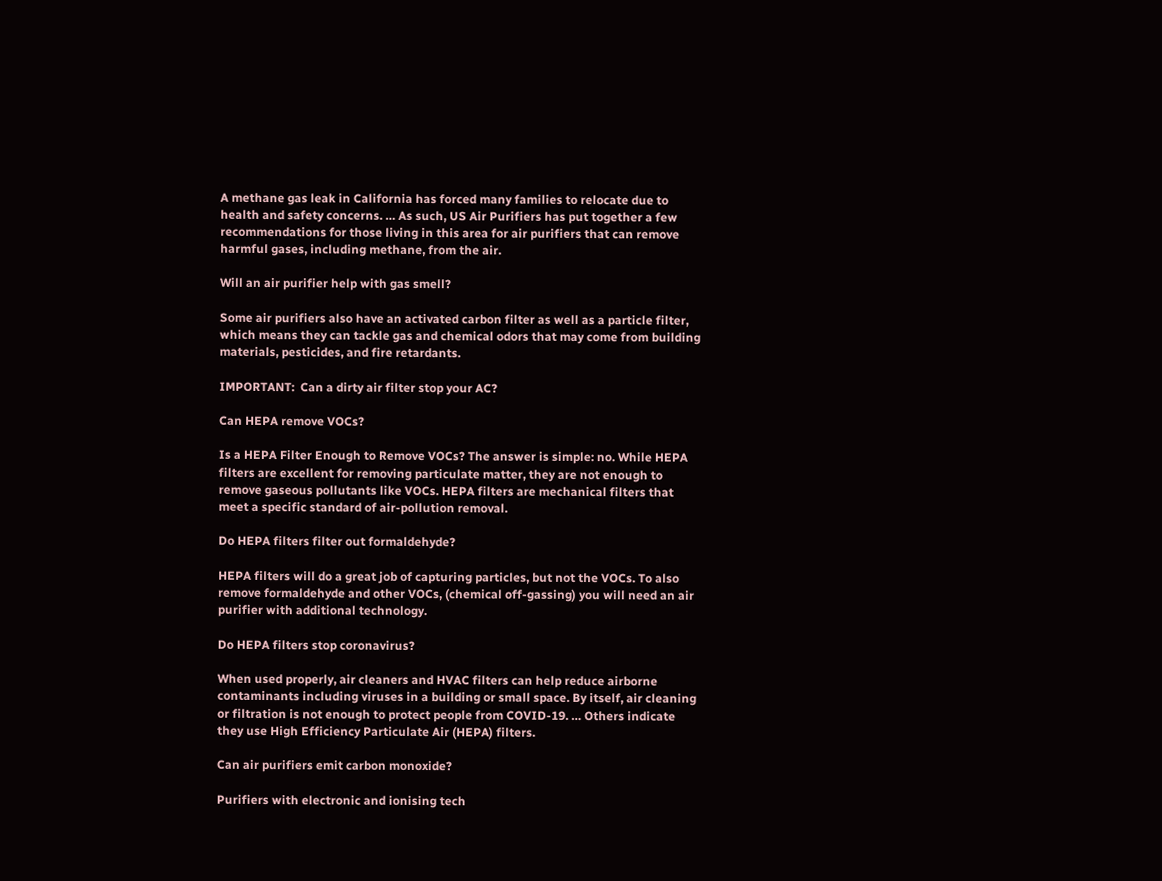A methane gas leak in California has forced many families to relocate due to health and safety concerns. … As such, US Air Purifiers has put together a few recommendations for those living in this area for air purifiers that can remove harmful gases, including methane, from the air.

Will an air purifier help with gas smell?

Some air purifiers also have an activated carbon filter as well as a particle filter, which means they can tackle gas and chemical odors that may come from building materials, pesticides, and fire retardants.

IMPORTANT:  Can a dirty air filter stop your AC?

Can HEPA remove VOCs?

Is a HEPA Filter Enough to Remove VOCs? The answer is simple: no. While HEPA filters are excellent for removing particulate matter, they are not enough to remove gaseous pollutants like VOCs. HEPA filters are mechanical filters that meet a specific standard of air-pollution removal.

Do HEPA filters filter out formaldehyde?

HEPA filters will do a great job of capturing particles, but not the VOCs. To also remove formaldehyde and other VOCs, (chemical off-gassing) you will need an air purifier with additional technology.

Do HEPA filters stop coronavirus?

When used properly, air cleaners and HVAC filters can help reduce airborne contaminants including viruses in a building or small space. By itself, air cleaning or filtration is not enough to protect people from COVID-19. … Others indicate they use High Efficiency Particulate Air (HEPA) filters.

Can air purifiers emit carbon monoxide?

Purifiers with electronic and ionising tech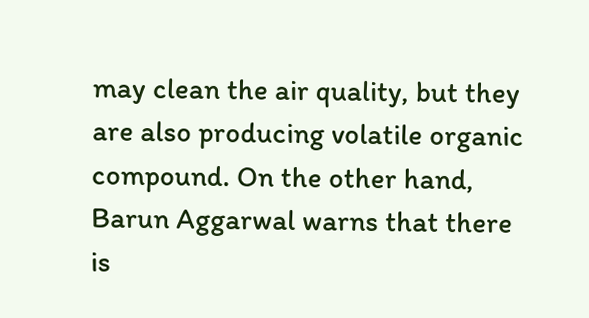may clean the air quality, but they are also producing volatile organic compound. On the other hand, Barun Aggarwal warns that there is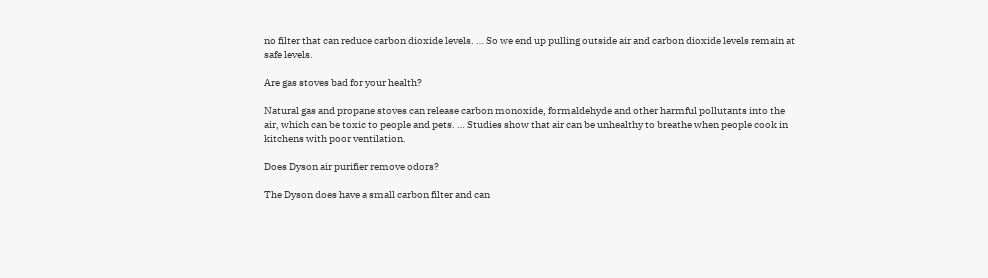no filter that can reduce carbon dioxide levels. … So we end up pulling outside air and carbon dioxide levels remain at safe levels.

Are gas stoves bad for your health?

Natural gas and propane stoves can release carbon monoxide, formaldehyde and other harmful pollutants into the air, which can be toxic to people and pets. … Studies show that air can be unhealthy to breathe when people cook in kitchens with poor ventilation.

Does Dyson air purifier remove odors?

The Dyson does have a small carbon filter and can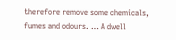therefore remove some chemicals, fumes and odours. … A dwell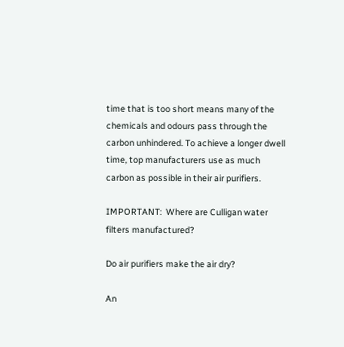time that is too short means many of the chemicals and odours pass through the carbon unhindered. To achieve a longer dwell time, top manufacturers use as much carbon as possible in their air purifiers.

IMPORTANT:  Where are Culligan water filters manufactured?

Do air purifiers make the air dry?

An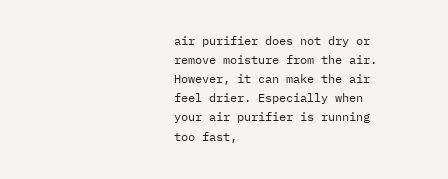air purifier does not dry or remove moisture from the air. However, it can make the air feel drier. Especially when your air purifier is running too fast,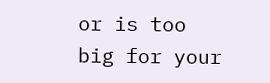or is too big for your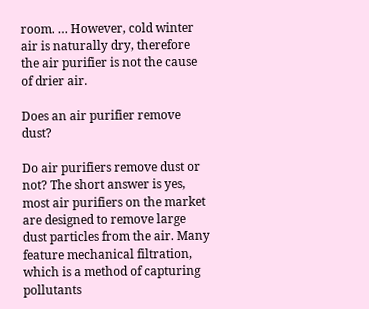room. … However, cold winter air is naturally dry, therefore the air purifier is not the cause of drier air.

Does an air purifier remove dust?

Do air purifiers remove dust or not? The short answer is yes, most air purifiers on the market are designed to remove large dust particles from the air. Many feature mechanical filtration, which is a method of capturing pollutants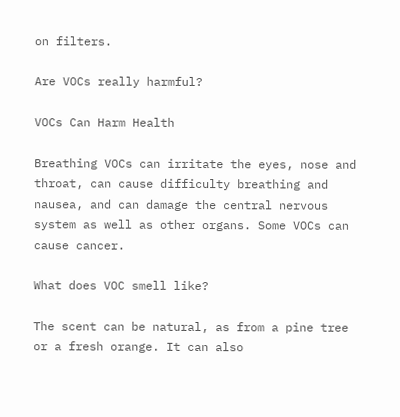on filters.

Are VOCs really harmful?

VOCs Can Harm Health

Breathing VOCs can irritate the eyes, nose and throat, can cause difficulty breathing and nausea, and can damage the central nervous system as well as other organs. Some VOCs can cause cancer.

What does VOC smell like?

The scent can be natural, as from a pine tree or a fresh orange. It can also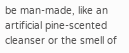be man-made, like an artificial pine-scented cleanser or the smell of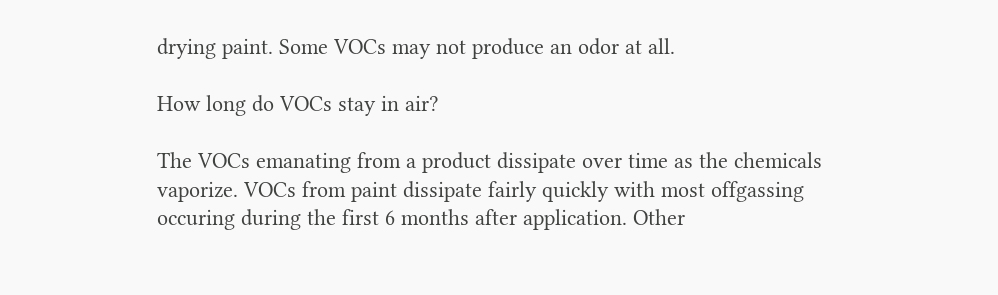drying paint. Some VOCs may not produce an odor at all.

How long do VOCs stay in air?

The VOCs emanating from a product dissipate over time as the chemicals vaporize. VOCs from paint dissipate fairly quickly with most offgassing occuring during the first 6 months after application. Other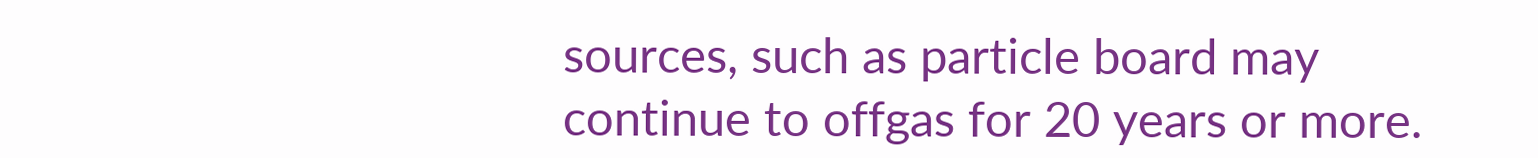sources, such as particle board may continue to offgas for 20 years or more.